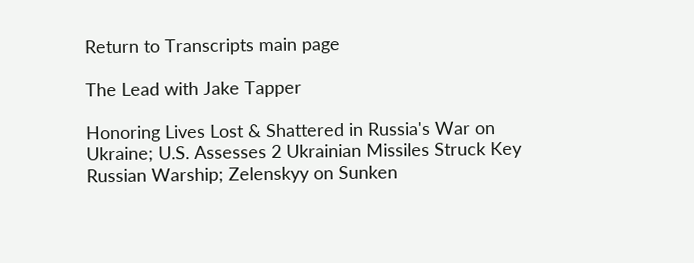Return to Transcripts main page

The Lead with Jake Tapper

Honoring Lives Lost & Shattered in Russia's War on Ukraine; U.S. Assesses 2 Ukrainian Missiles Struck Key Russian Warship; Zelenskyy on Sunken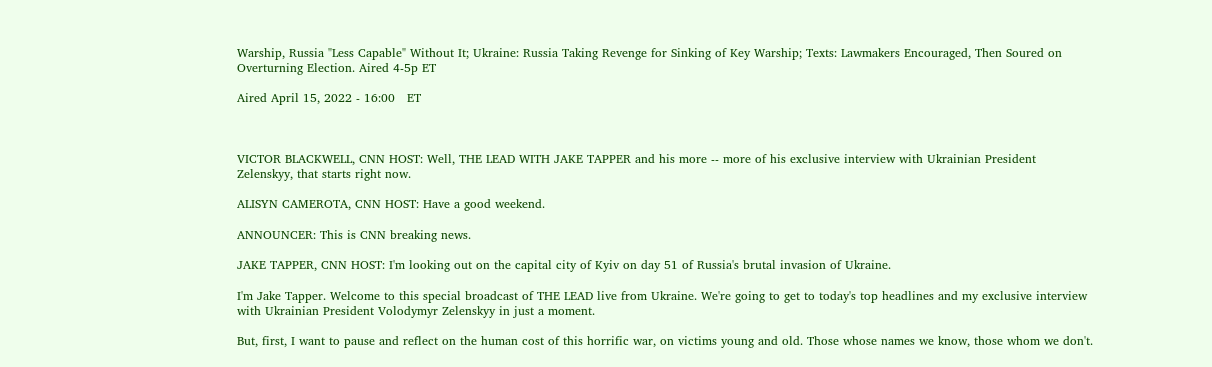Warship, Russia "Less Capable" Without It; Ukraine: Russia Taking Revenge for Sinking of Key Warship; Texts: Lawmakers Encouraged, Then Soured on Overturning Election. Aired 4-5p ET

Aired April 15, 2022 - 16:00   ET



VICTOR BLACKWELL, CNN HOST: Well, THE LEAD WITH JAKE TAPPER and his more -- more of his exclusive interview with Ukrainian President Zelenskyy, that starts right now.

ALISYN CAMEROTA, CNN HOST: Have a good weekend.

ANNOUNCER: This is CNN breaking news.

JAKE TAPPER, CNN HOST: I'm looking out on the capital city of Kyiv on day 51 of Russia's brutal invasion of Ukraine.

I'm Jake Tapper. Welcome to this special broadcast of THE LEAD live from Ukraine. We're going to get to today's top headlines and my exclusive interview with Ukrainian President Volodymyr Zelenskyy in just a moment.

But, first, I want to pause and reflect on the human cost of this horrific war, on victims young and old. Those whose names we know, those whom we don't.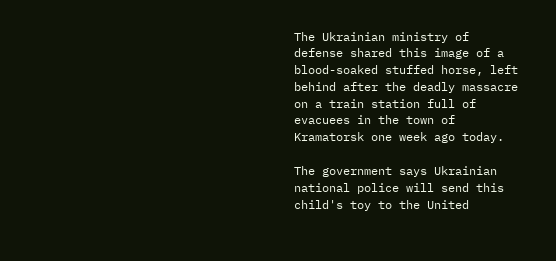The Ukrainian ministry of defense shared this image of a blood-soaked stuffed horse, left behind after the deadly massacre on a train station full of evacuees in the town of Kramatorsk one week ago today.

The government says Ukrainian national police will send this child's toy to the United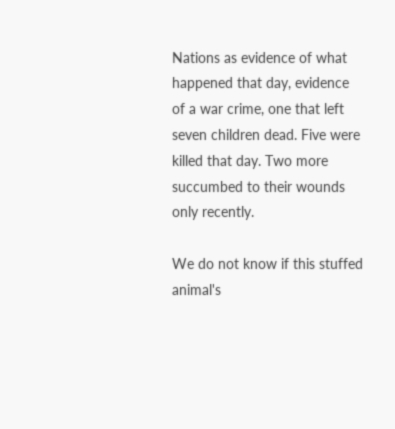Nations as evidence of what happened that day, evidence of a war crime, one that left seven children dead. Five were killed that day. Two more succumbed to their wounds only recently.

We do not know if this stuffed animal's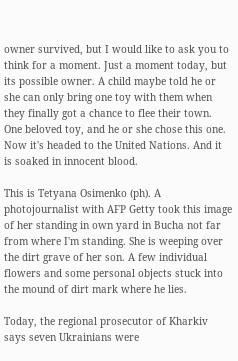owner survived, but I would like to ask you to think for a moment. Just a moment today, but its possible owner. A child maybe told he or she can only bring one toy with them when they finally got a chance to flee their town. One beloved toy, and he or she chose this one. Now it's headed to the United Nations. And it is soaked in innocent blood.

This is Tetyana Osimenko (ph). A photojournalist with AFP Getty took this image of her standing in own yard in Bucha not far from where I'm standing. She is weeping over the dirt grave of her son. A few individual flowers and some personal objects stuck into the mound of dirt mark where he lies.

Today, the regional prosecutor of Kharkiv says seven Ukrainians were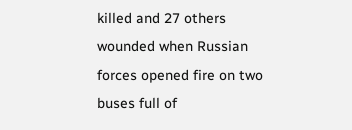killed and 27 others wounded when Russian forces opened fire on two buses full of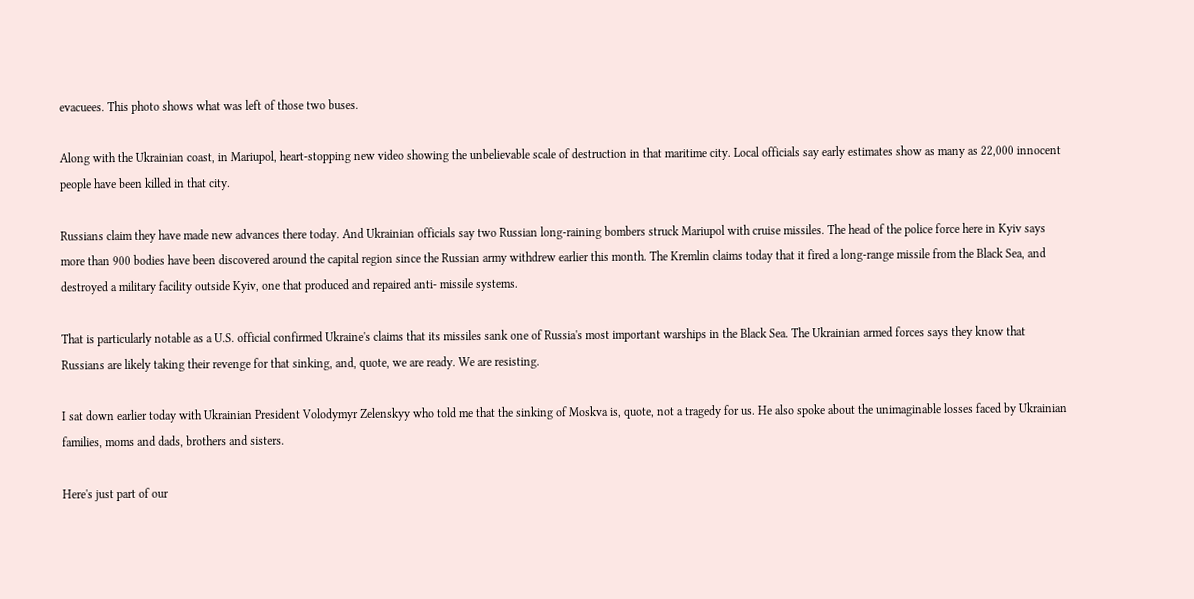evacuees. This photo shows what was left of those two buses.

Along with the Ukrainian coast, in Mariupol, heart-stopping new video showing the unbelievable scale of destruction in that maritime city. Local officials say early estimates show as many as 22,000 innocent people have been killed in that city.

Russians claim they have made new advances there today. And Ukrainian officials say two Russian long-raining bombers struck Mariupol with cruise missiles. The head of the police force here in Kyiv says more than 900 bodies have been discovered around the capital region since the Russian army withdrew earlier this month. The Kremlin claims today that it fired a long-range missile from the Black Sea, and destroyed a military facility outside Kyiv, one that produced and repaired anti- missile systems.

That is particularly notable as a U.S. official confirmed Ukraine's claims that its missiles sank one of Russia's most important warships in the Black Sea. The Ukrainian armed forces says they know that Russians are likely taking their revenge for that sinking, and, quote, we are ready. We are resisting.

I sat down earlier today with Ukrainian President Volodymyr Zelenskyy who told me that the sinking of Moskva is, quote, not a tragedy for us. He also spoke about the unimaginable losses faced by Ukrainian families, moms and dads, brothers and sisters.

Here's just part of our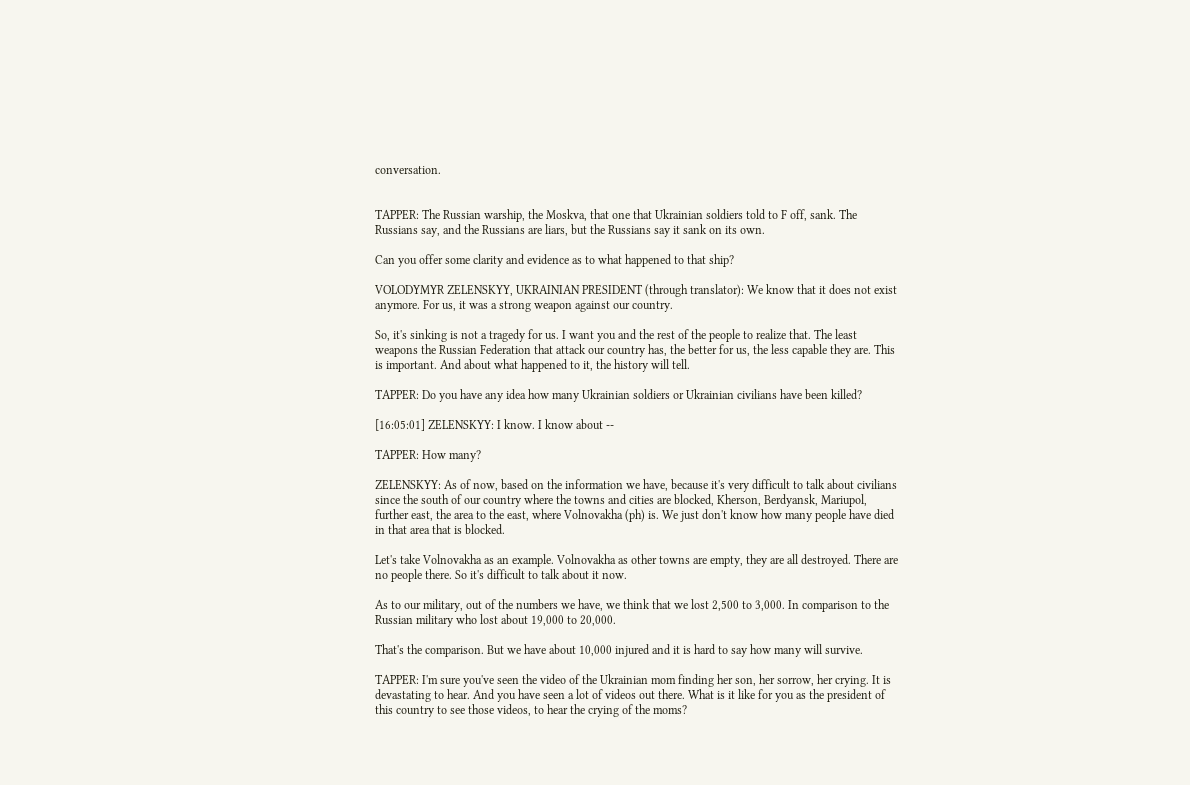conversation.


TAPPER: The Russian warship, the Moskva, that one that Ukrainian soldiers told to F off, sank. The Russians say, and the Russians are liars, but the Russians say it sank on its own.

Can you offer some clarity and evidence as to what happened to that ship?

VOLODYMYR ZELENSKYY, UKRAINIAN PRESIDENT (through translator): We know that it does not exist anymore. For us, it was a strong weapon against our country.

So, it's sinking is not a tragedy for us. I want you and the rest of the people to realize that. The least weapons the Russian Federation that attack our country has, the better for us, the less capable they are. This is important. And about what happened to it, the history will tell.

TAPPER: Do you have any idea how many Ukrainian soldiers or Ukrainian civilians have been killed?

[16:05:01] ZELENSKYY: I know. I know about --

TAPPER: How many?

ZELENSKYY: As of now, based on the information we have, because it's very difficult to talk about civilians since the south of our country where the towns and cities are blocked, Kherson, Berdyansk, Mariupol, further east, the area to the east, where Volnovakha (ph) is. We just don't know how many people have died in that area that is blocked.

Let's take Volnovakha as an example. Volnovakha as other towns are empty, they are all destroyed. There are no people there. So it's difficult to talk about it now.

As to our military, out of the numbers we have, we think that we lost 2,500 to 3,000. In comparison to the Russian military who lost about 19,000 to 20,000.

That's the comparison. But we have about 10,000 injured and it is hard to say how many will survive.

TAPPER: I'm sure you've seen the video of the Ukrainian mom finding her son, her sorrow, her crying. It is devastating to hear. And you have seen a lot of videos out there. What is it like for you as the president of this country to see those videos, to hear the crying of the moms?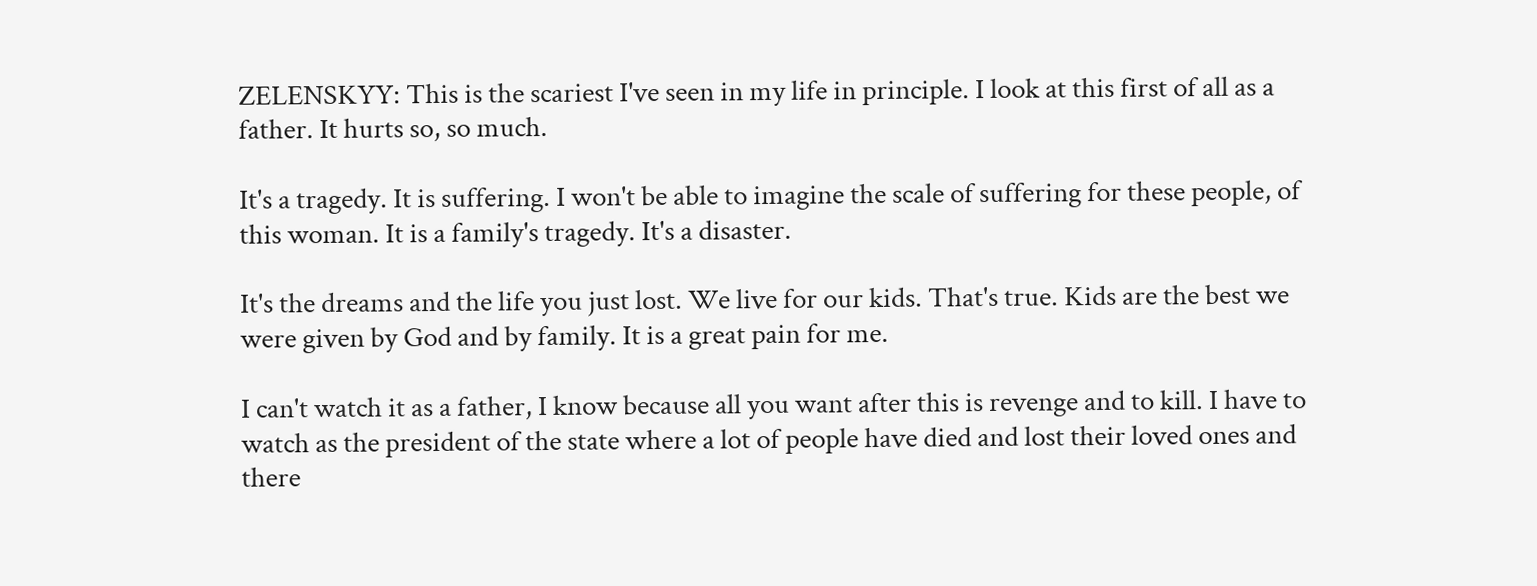ZELENSKYY: This is the scariest I've seen in my life in principle. I look at this first of all as a father. It hurts so, so much.

It's a tragedy. It is suffering. I won't be able to imagine the scale of suffering for these people, of this woman. It is a family's tragedy. It's a disaster.

It's the dreams and the life you just lost. We live for our kids. That's true. Kids are the best we were given by God and by family. It is a great pain for me.

I can't watch it as a father, I know because all you want after this is revenge and to kill. I have to watch as the president of the state where a lot of people have died and lost their loved ones and there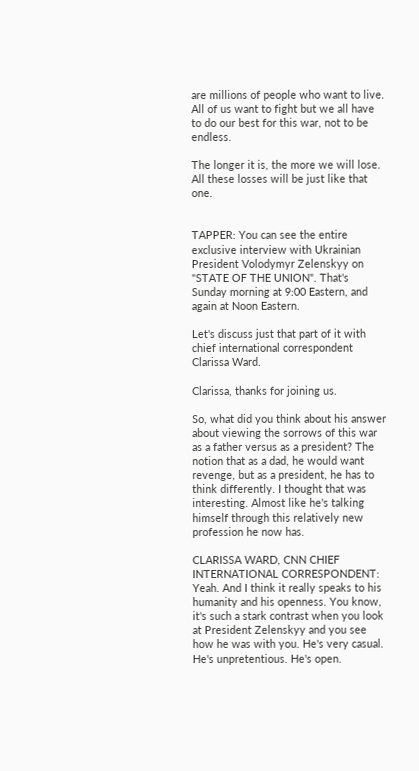are millions of people who want to live. All of us want to fight but we all have to do our best for this war, not to be endless.

The longer it is, the more we will lose. All these losses will be just like that one.


TAPPER: You can see the entire exclusive interview with Ukrainian President Volodymyr Zelenskyy on "STATE OF THE UNION". That's Sunday morning at 9:00 Eastern, and again at Noon Eastern.

Let's discuss just that part of it with chief international correspondent Clarissa Ward.

Clarissa, thanks for joining us.

So, what did you think about his answer about viewing the sorrows of this war as a father versus as a president? The notion that as a dad, he would want revenge, but as a president, he has to think differently. I thought that was interesting. Almost like he's talking himself through this relatively new profession he now has.

CLARISSA WARD, CNN CHIEF INTERNATIONAL CORRESPONDENT: Yeah. And I think it really speaks to his humanity and his openness. You know, it's such a stark contrast when you look at President Zelenskyy and you see how he was with you. He's very casual. He's unpretentious. He's open.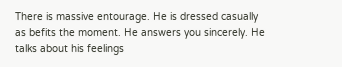There is massive entourage. He is dressed casually as befits the moment. He answers you sincerely. He talks about his feelings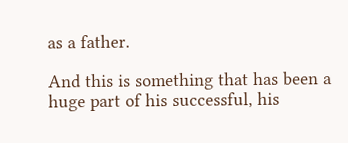as a father.

And this is something that has been a huge part of his successful, his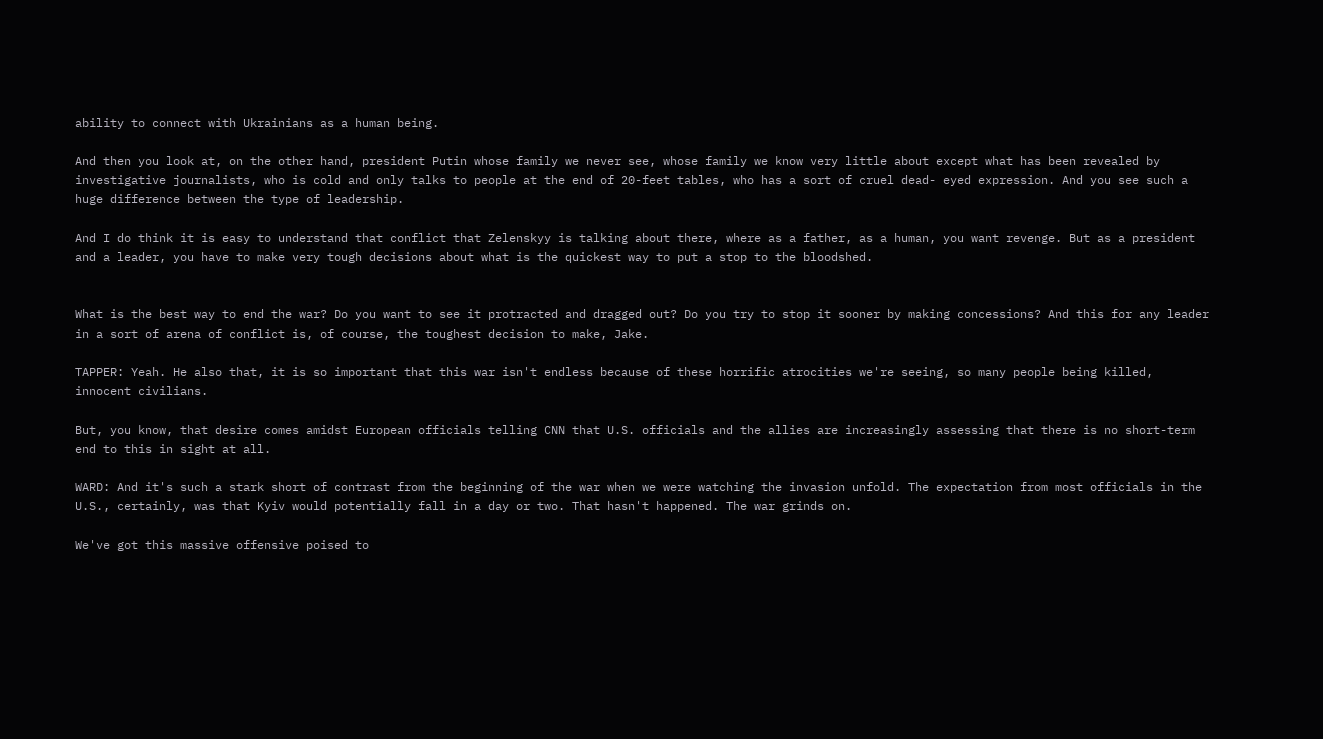ability to connect with Ukrainians as a human being.

And then you look at, on the other hand, president Putin whose family we never see, whose family we know very little about except what has been revealed by investigative journalists, who is cold and only talks to people at the end of 20-feet tables, who has a sort of cruel dead- eyed expression. And you see such a huge difference between the type of leadership.

And I do think it is easy to understand that conflict that Zelenskyy is talking about there, where as a father, as a human, you want revenge. But as a president and a leader, you have to make very tough decisions about what is the quickest way to put a stop to the bloodshed.


What is the best way to end the war? Do you want to see it protracted and dragged out? Do you try to stop it sooner by making concessions? And this for any leader in a sort of arena of conflict is, of course, the toughest decision to make, Jake.

TAPPER: Yeah. He also that, it is so important that this war isn't endless because of these horrific atrocities we're seeing, so many people being killed, innocent civilians.

But, you know, that desire comes amidst European officials telling CNN that U.S. officials and the allies are increasingly assessing that there is no short-term end to this in sight at all.

WARD: And it's such a stark short of contrast from the beginning of the war when we were watching the invasion unfold. The expectation from most officials in the U.S., certainly, was that Kyiv would potentially fall in a day or two. That hasn't happened. The war grinds on.

We've got this massive offensive poised to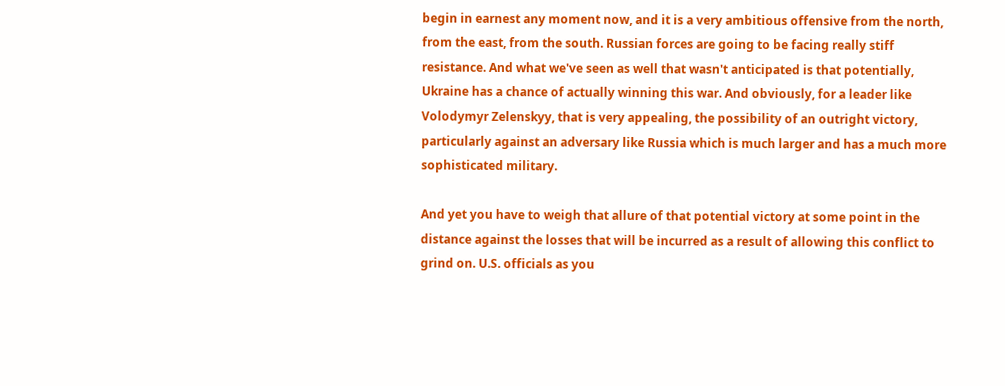begin in earnest any moment now, and it is a very ambitious offensive from the north, from the east, from the south. Russian forces are going to be facing really stiff resistance. And what we've seen as well that wasn't anticipated is that potentially, Ukraine has a chance of actually winning this war. And obviously, for a leader like Volodymyr Zelenskyy, that is very appealing, the possibility of an outright victory, particularly against an adversary like Russia which is much larger and has a much more sophisticated military.

And yet you have to weigh that allure of that potential victory at some point in the distance against the losses that will be incurred as a result of allowing this conflict to grind on. U.S. officials as you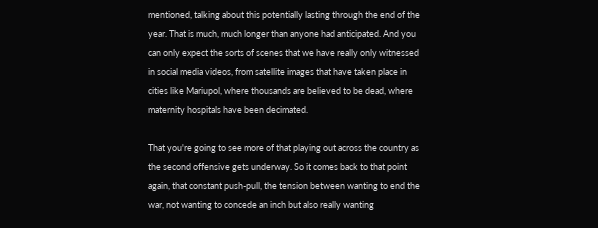mentioned, talking about this potentially lasting through the end of the year. That is much, much longer than anyone had anticipated. And you can only expect the sorts of scenes that we have really only witnessed in social media videos, from satellite images that have taken place in cities like Mariupol, where thousands are believed to be dead, where maternity hospitals have been decimated.

That you're going to see more of that playing out across the country as the second offensive gets underway. So it comes back to that point again, that constant push-pull, the tension between wanting to end the war, not wanting to concede an inch but also really wanting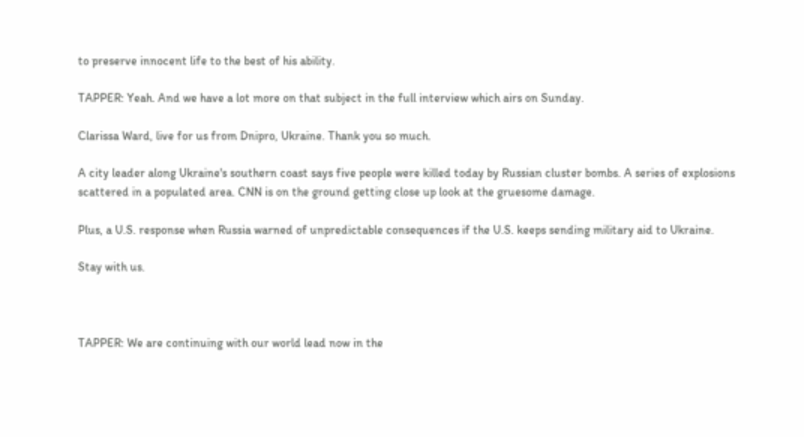to preserve innocent life to the best of his ability.

TAPPER: Yeah. And we have a lot more on that subject in the full interview which airs on Sunday.

Clarissa Ward, live for us from Dnipro, Ukraine. Thank you so much.

A city leader along Ukraine's southern coast says five people were killed today by Russian cluster bombs. A series of explosions scattered in a populated area. CNN is on the ground getting close up look at the gruesome damage.

Plus, a U.S. response when Russia warned of unpredictable consequences if the U.S. keeps sending military aid to Ukraine.

Stay with us.



TAPPER: We are continuing with our world lead now in the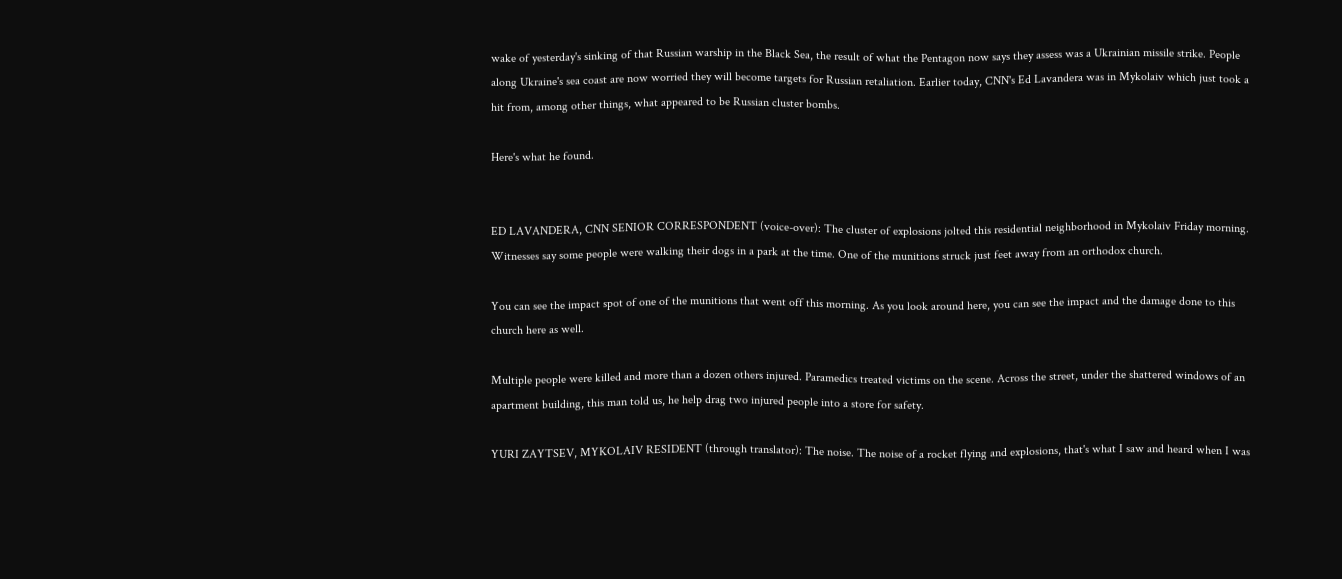wake of yesterday's sinking of that Russian warship in the Black Sea, the result of what the Pentagon now says they assess was a Ukrainian missile strike. People along Ukraine's sea coast are now worried they will become targets for Russian retaliation. Earlier today, CNN's Ed Lavandera was in Mykolaiv which just took a hit from, among other things, what appeared to be Russian cluster bombs.

Here's what he found.


ED LAVANDERA, CNN SENIOR CORRESPONDENT (voice-over): The cluster of explosions jolted this residential neighborhood in Mykolaiv Friday morning. Witnesses say some people were walking their dogs in a park at the time. One of the munitions struck just feet away from an orthodox church.

You can see the impact spot of one of the munitions that went off this morning. As you look around here, you can see the impact and the damage done to this church here as well.

Multiple people were killed and more than a dozen others injured. Paramedics treated victims on the scene. Across the street, under the shattered windows of an apartment building, this man told us, he help drag two injured people into a store for safety.

YURI ZAYTSEV, MYKOLAIV RESIDENT (through translator): The noise. The noise of a rocket flying and explosions, that's what I saw and heard when I was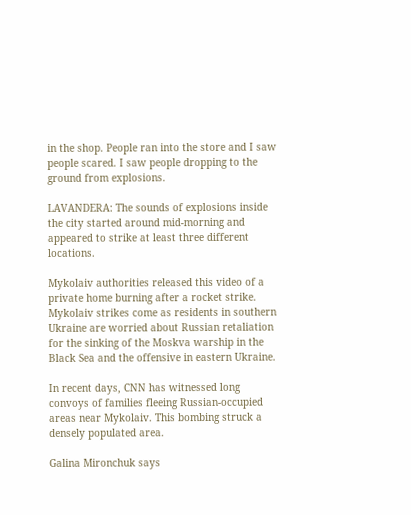in the shop. People ran into the store and I saw people scared. I saw people dropping to the ground from explosions.

LAVANDERA: The sounds of explosions inside the city started around mid-morning and appeared to strike at least three different locations.

Mykolaiv authorities released this video of a private home burning after a rocket strike. Mykolaiv strikes come as residents in southern Ukraine are worried about Russian retaliation for the sinking of the Moskva warship in the Black Sea and the offensive in eastern Ukraine.

In recent days, CNN has witnessed long convoys of families fleeing Russian-occupied areas near Mykolaiv. This bombing struck a densely populated area.

Galina Mironchuk says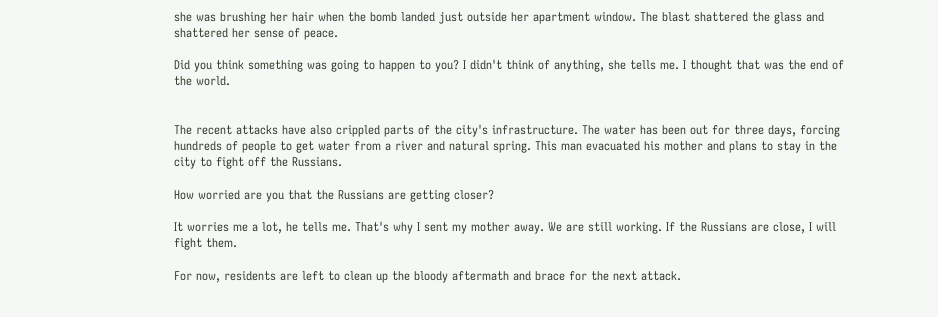she was brushing her hair when the bomb landed just outside her apartment window. The blast shattered the glass and shattered her sense of peace.

Did you think something was going to happen to you? I didn't think of anything, she tells me. I thought that was the end of the world.


The recent attacks have also crippled parts of the city's infrastructure. The water has been out for three days, forcing hundreds of people to get water from a river and natural spring. This man evacuated his mother and plans to stay in the city to fight off the Russians.

How worried are you that the Russians are getting closer?

It worries me a lot, he tells me. That's why I sent my mother away. We are still working. If the Russians are close, I will fight them.

For now, residents are left to clean up the bloody aftermath and brace for the next attack.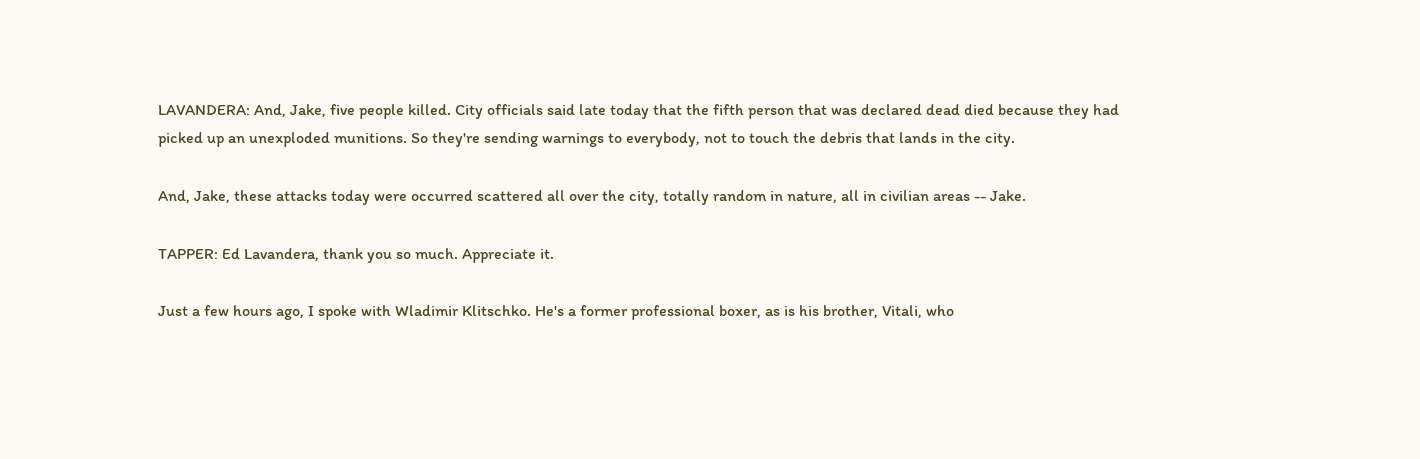LAVANDERA: And, Jake, five people killed. City officials said late today that the fifth person that was declared dead died because they had picked up an unexploded munitions. So they're sending warnings to everybody, not to touch the debris that lands in the city.

And, Jake, these attacks today were occurred scattered all over the city, totally random in nature, all in civilian areas -- Jake.

TAPPER: Ed Lavandera, thank you so much. Appreciate it.

Just a few hours ago, I spoke with Wladimir Klitschko. He's a former professional boxer, as is his brother, Vitali, who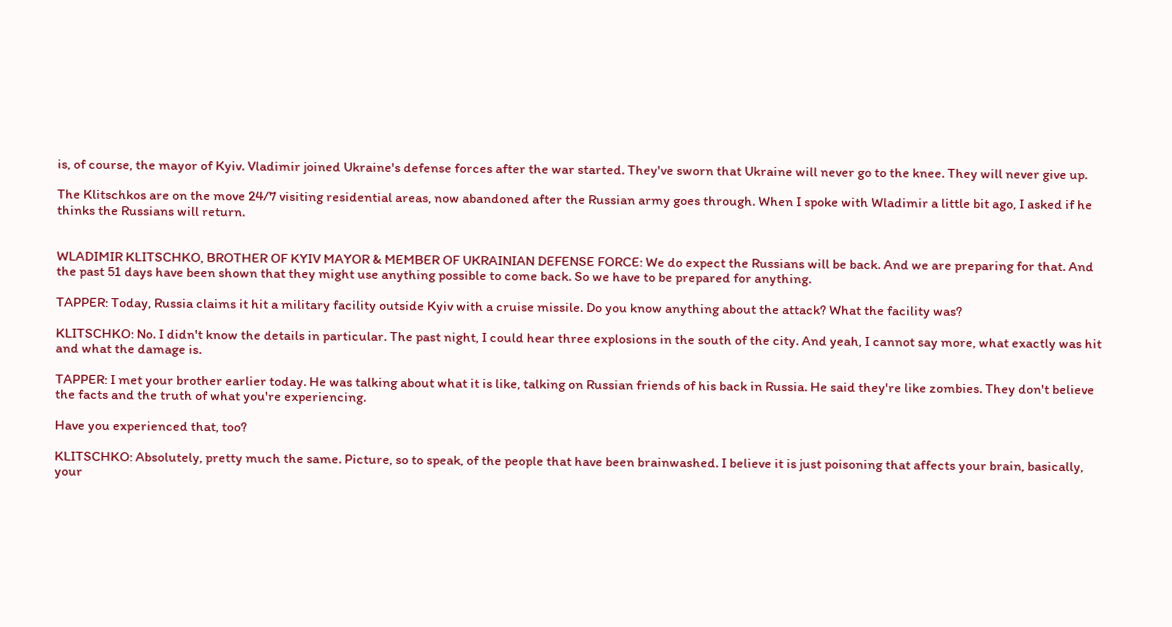is, of course, the mayor of Kyiv. Vladimir joined Ukraine's defense forces after the war started. They've sworn that Ukraine will never go to the knee. They will never give up.

The Klitschkos are on the move 24/7 visiting residential areas, now abandoned after the Russian army goes through. When I spoke with Wladimir a little bit ago, I asked if he thinks the Russians will return.


WLADIMIR KLITSCHKO, BROTHER OF KYIV MAYOR & MEMBER OF UKRAINIAN DEFENSE FORCE: We do expect the Russians will be back. And we are preparing for that. And the past 51 days have been shown that they might use anything possible to come back. So we have to be prepared for anything.

TAPPER: Today, Russia claims it hit a military facility outside Kyiv with a cruise missile. Do you know anything about the attack? What the facility was?

KLITSCHKO: No. I didn't know the details in particular. The past night, I could hear three explosions in the south of the city. And yeah, I cannot say more, what exactly was hit and what the damage is.

TAPPER: I met your brother earlier today. He was talking about what it is like, talking on Russian friends of his back in Russia. He said they're like zombies. They don't believe the facts and the truth of what you're experiencing.

Have you experienced that, too?

KLITSCHKO: Absolutely, pretty much the same. Picture, so to speak, of the people that have been brainwashed. I believe it is just poisoning that affects your brain, basically, your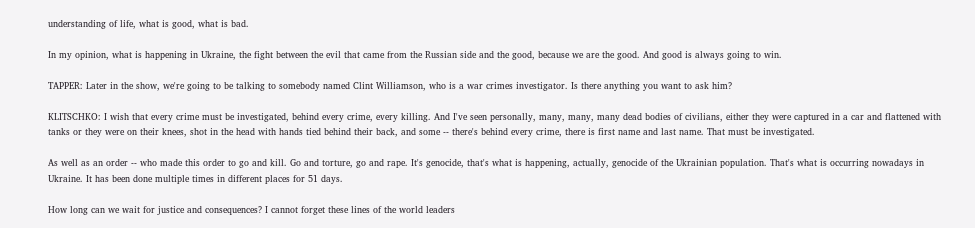understanding of life, what is good, what is bad.

In my opinion, what is happening in Ukraine, the fight between the evil that came from the Russian side and the good, because we are the good. And good is always going to win.

TAPPER: Later in the show, we're going to be talking to somebody named Clint Williamson, who is a war crimes investigator. Is there anything you want to ask him?

KLITSCHKO: I wish that every crime must be investigated, behind every crime, every killing. And I've seen personally, many, many, many dead bodies of civilians, either they were captured in a car and flattened with tanks or they were on their knees, shot in the head with hands tied behind their back, and some -- there's behind every crime, there is first name and last name. That must be investigated.

As well as an order -- who made this order to go and kill. Go and torture, go and rape. It's genocide, that's what is happening, actually, genocide of the Ukrainian population. That's what is occurring nowadays in Ukraine. It has been done multiple times in different places for 51 days.

How long can we wait for justice and consequences? I cannot forget these lines of the world leaders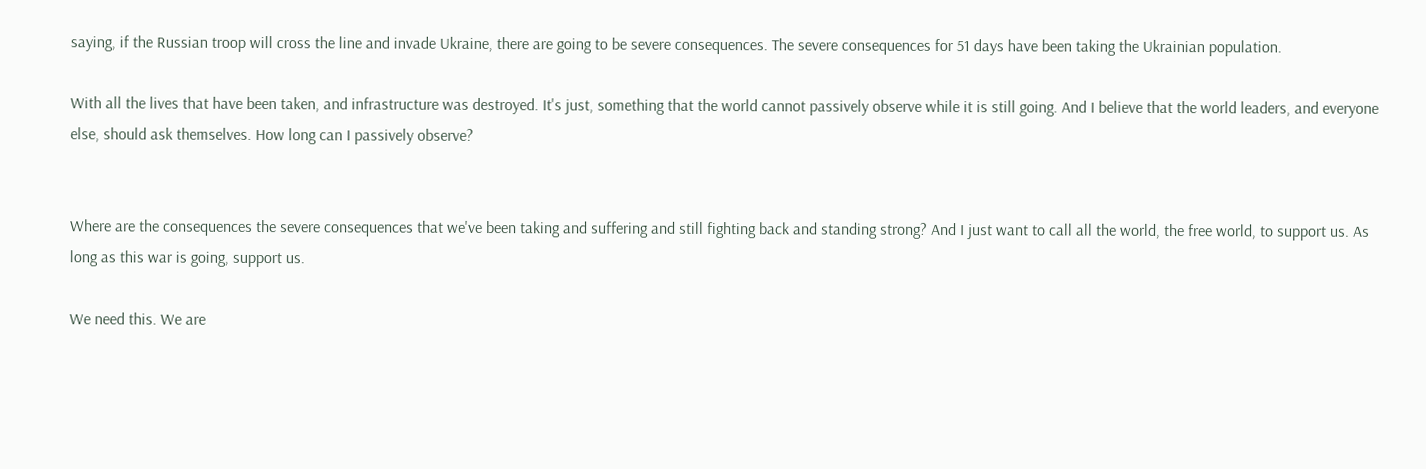saying, if the Russian troop will cross the line and invade Ukraine, there are going to be severe consequences. The severe consequences for 51 days have been taking the Ukrainian population.

With all the lives that have been taken, and infrastructure was destroyed. It's just, something that the world cannot passively observe while it is still going. And I believe that the world leaders, and everyone else, should ask themselves. How long can I passively observe?


Where are the consequences the severe consequences that we've been taking and suffering and still fighting back and standing strong? And I just want to call all the world, the free world, to support us. As long as this war is going, support us.

We need this. We are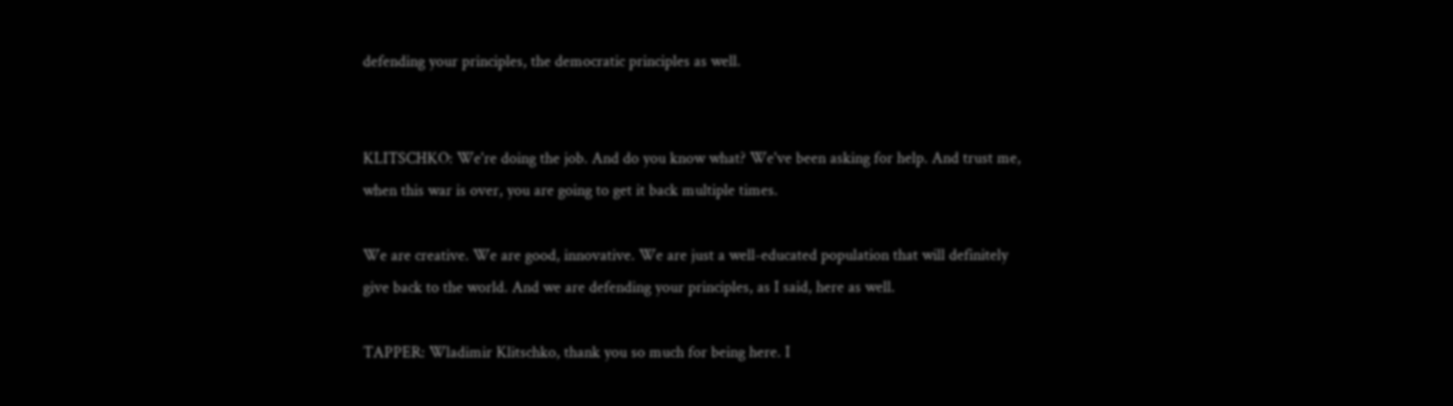defending your principles, the democratic principles as well.


KLITSCHKO: We're doing the job. And do you know what? We've been asking for help. And trust me, when this war is over, you are going to get it back multiple times.

We are creative. We are good, innovative. We are just a well-educated population that will definitely give back to the world. And we are defending your principles, as I said, here as well.

TAPPER: Wladimir Klitschko, thank you so much for being here. I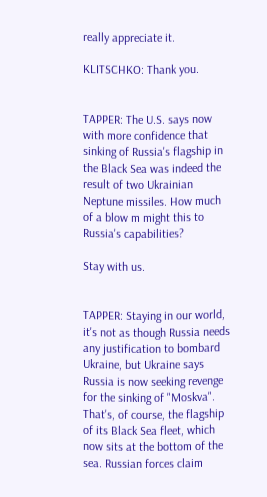really appreciate it.

KLITSCHKO: Thank you.


TAPPER: The U.S. says now with more confidence that sinking of Russia's flagship in the Black Sea was indeed the result of two Ukrainian Neptune missiles. How much of a blow m might this to Russia's capabilities?

Stay with us.


TAPPER: Staying in our world, it's not as though Russia needs any justification to bombard Ukraine, but Ukraine says Russia is now seeking revenge for the sinking of "Moskva". That's, of course, the flagship of its Black Sea fleet, which now sits at the bottom of the sea. Russian forces claim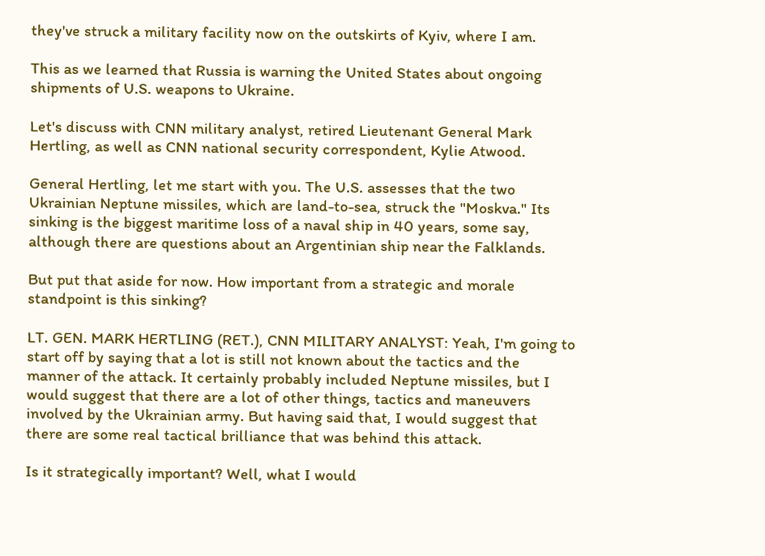they've struck a military facility now on the outskirts of Kyiv, where I am.

This as we learned that Russia is warning the United States about ongoing shipments of U.S. weapons to Ukraine.

Let's discuss with CNN military analyst, retired Lieutenant General Mark Hertling, as well as CNN national security correspondent, Kylie Atwood.

General Hertling, let me start with you. The U.S. assesses that the two Ukrainian Neptune missiles, which are land-to-sea, struck the "Moskva." Its sinking is the biggest maritime loss of a naval ship in 40 years, some say, although there are questions about an Argentinian ship near the Falklands.

But put that aside for now. How important from a strategic and morale standpoint is this sinking?

LT. GEN. MARK HERTLING (RET.), CNN MILITARY ANALYST: Yeah, I'm going to start off by saying that a lot is still not known about the tactics and the manner of the attack. It certainly probably included Neptune missiles, but I would suggest that there are a lot of other things, tactics and maneuvers involved by the Ukrainian army. But having said that, I would suggest that there are some real tactical brilliance that was behind this attack.

Is it strategically important? Well, what I would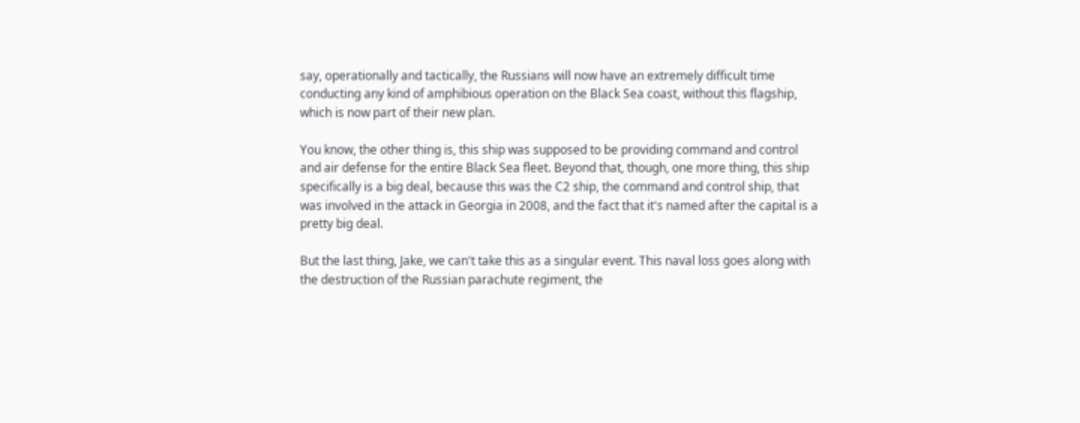say, operationally and tactically, the Russians will now have an extremely difficult time conducting any kind of amphibious operation on the Black Sea coast, without this flagship, which is now part of their new plan.

You know, the other thing is, this ship was supposed to be providing command and control and air defense for the entire Black Sea fleet. Beyond that, though, one more thing, this ship specifically is a big deal, because this was the C2 ship, the command and control ship, that was involved in the attack in Georgia in 2008, and the fact that it's named after the capital is a pretty big deal.

But the last thing, Jake, we can't take this as a singular event. This naval loss goes along with the destruction of the Russian parachute regiment, the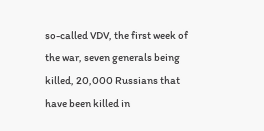so-called VDV, the first week of the war, seven generals being killed, 20,000 Russians that have been killed in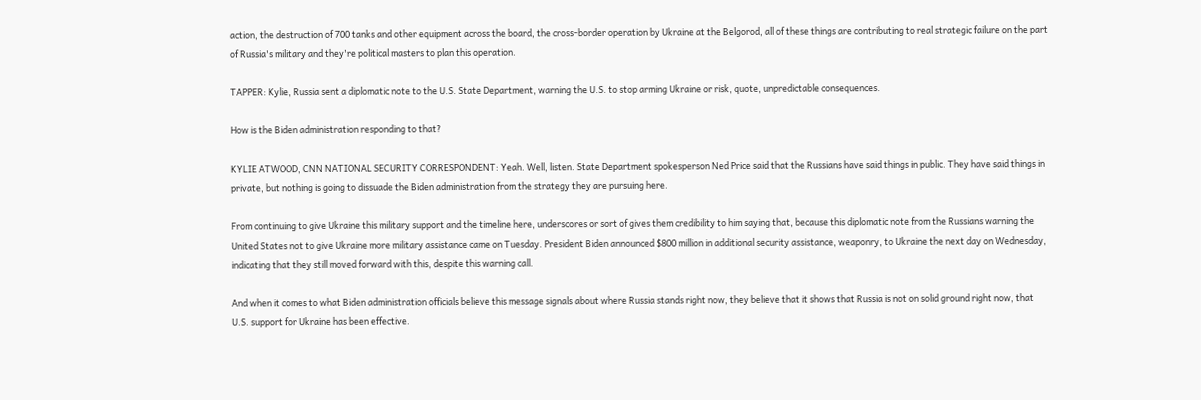action, the destruction of 700 tanks and other equipment across the board, the cross-border operation by Ukraine at the Belgorod, all of these things are contributing to real strategic failure on the part of Russia's military and they're political masters to plan this operation.

TAPPER: Kylie, Russia sent a diplomatic note to the U.S. State Department, warning the U.S. to stop arming Ukraine or risk, quote, unpredictable consequences.

How is the Biden administration responding to that?

KYLIE ATWOOD, CNN NATIONAL SECURITY CORRESPONDENT: Yeah. Well, listen. State Department spokesperson Ned Price said that the Russians have said things in public. They have said things in private, but nothing is going to dissuade the Biden administration from the strategy they are pursuing here.

From continuing to give Ukraine this military support and the timeline here, underscores or sort of gives them credibility to him saying that, because this diplomatic note from the Russians warning the United States not to give Ukraine more military assistance came on Tuesday. President Biden announced $800 million in additional security assistance, weaponry, to Ukraine the next day on Wednesday, indicating that they still moved forward with this, despite this warning call.

And when it comes to what Biden administration officials believe this message signals about where Russia stands right now, they believe that it shows that Russia is not on solid ground right now, that U.S. support for Ukraine has been effective.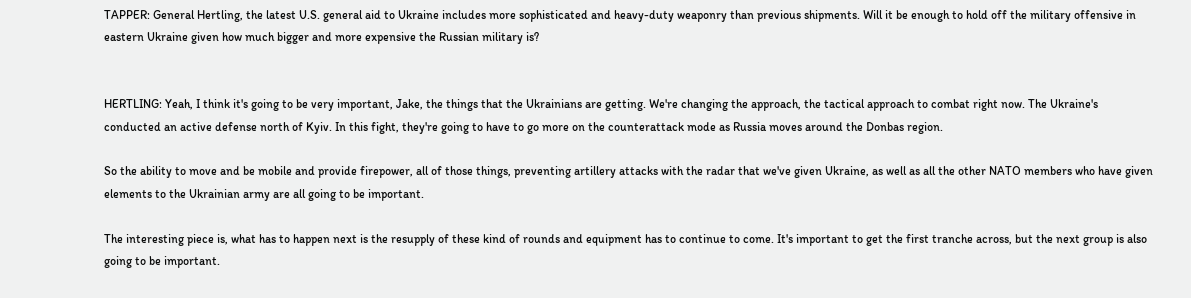TAPPER: General Hertling, the latest U.S. general aid to Ukraine includes more sophisticated and heavy-duty weaponry than previous shipments. Will it be enough to hold off the military offensive in eastern Ukraine given how much bigger and more expensive the Russian military is?


HERTLING: Yeah, I think it's going to be very important, Jake, the things that the Ukrainians are getting. We're changing the approach, the tactical approach to combat right now. The Ukraine's conducted an active defense north of Kyiv. In this fight, they're going to have to go more on the counterattack mode as Russia moves around the Donbas region.

So the ability to move and be mobile and provide firepower, all of those things, preventing artillery attacks with the radar that we've given Ukraine, as well as all the other NATO members who have given elements to the Ukrainian army are all going to be important.

The interesting piece is, what has to happen next is the resupply of these kind of rounds and equipment has to continue to come. It's important to get the first tranche across, but the next group is also going to be important.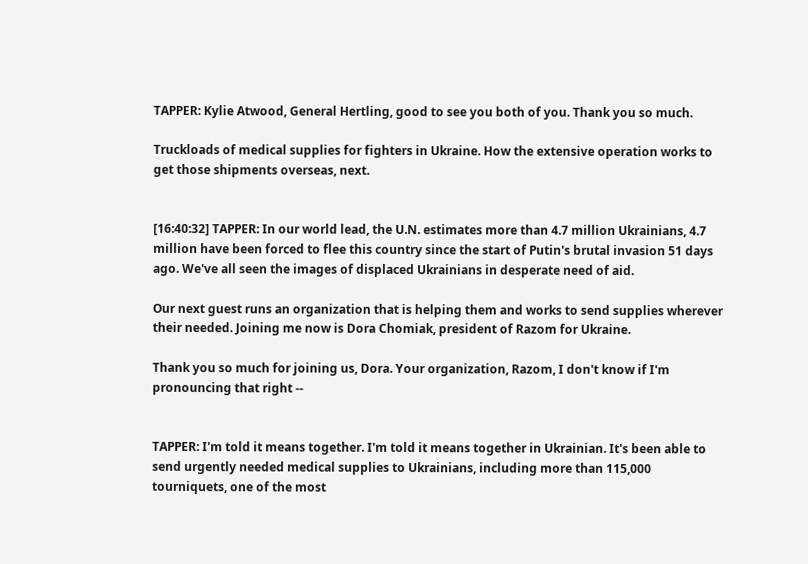TAPPER: Kylie Atwood, General Hertling, good to see you both of you. Thank you so much.

Truckloads of medical supplies for fighters in Ukraine. How the extensive operation works to get those shipments overseas, next.


[16:40:32] TAPPER: In our world lead, the U.N. estimates more than 4.7 million Ukrainians, 4.7 million have been forced to flee this country since the start of Putin's brutal invasion 51 days ago. We've all seen the images of displaced Ukrainians in desperate need of aid.

Our next guest runs an organization that is helping them and works to send supplies wherever their needed. Joining me now is Dora Chomiak, president of Razom for Ukraine.

Thank you so much for joining us, Dora. Your organization, Razom, I don't know if I'm pronouncing that right --


TAPPER: I'm told it means together. I'm told it means together in Ukrainian. It's been able to send urgently needed medical supplies to Ukrainians, including more than 115,000 tourniquets, one of the most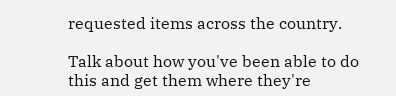requested items across the country.

Talk about how you've been able to do this and get them where they're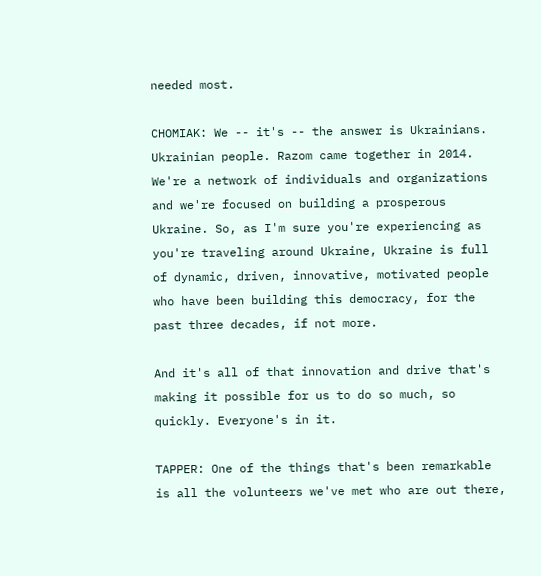needed most.

CHOMIAK: We -- it's -- the answer is Ukrainians. Ukrainian people. Razom came together in 2014. We're a network of individuals and organizations and we're focused on building a prosperous Ukraine. So, as I'm sure you're experiencing as you're traveling around Ukraine, Ukraine is full of dynamic, driven, innovative, motivated people who have been building this democracy, for the past three decades, if not more.

And it's all of that innovation and drive that's making it possible for us to do so much, so quickly. Everyone's in it.

TAPPER: One of the things that's been remarkable is all the volunteers we've met who are out there,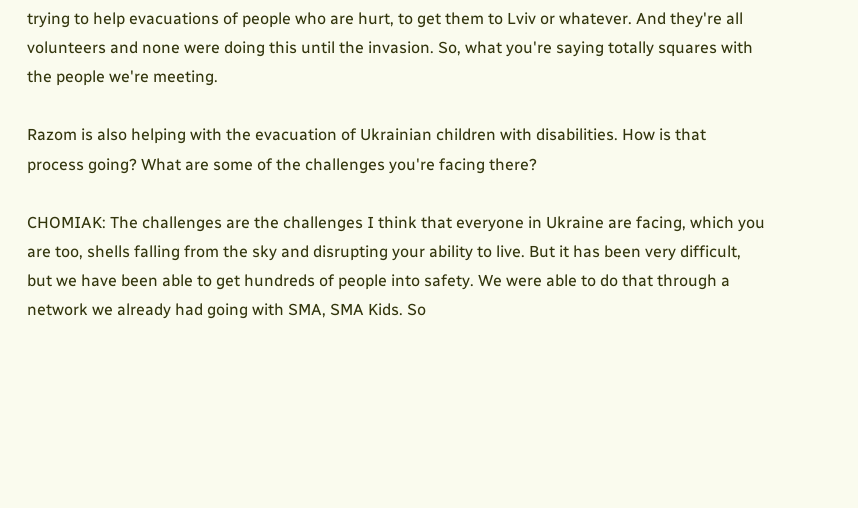trying to help evacuations of people who are hurt, to get them to Lviv or whatever. And they're all volunteers and none were doing this until the invasion. So, what you're saying totally squares with the people we're meeting.

Razom is also helping with the evacuation of Ukrainian children with disabilities. How is that process going? What are some of the challenges you're facing there?

CHOMIAK: The challenges are the challenges I think that everyone in Ukraine are facing, which you are too, shells falling from the sky and disrupting your ability to live. But it has been very difficult, but we have been able to get hundreds of people into safety. We were able to do that through a network we already had going with SMA, SMA Kids. So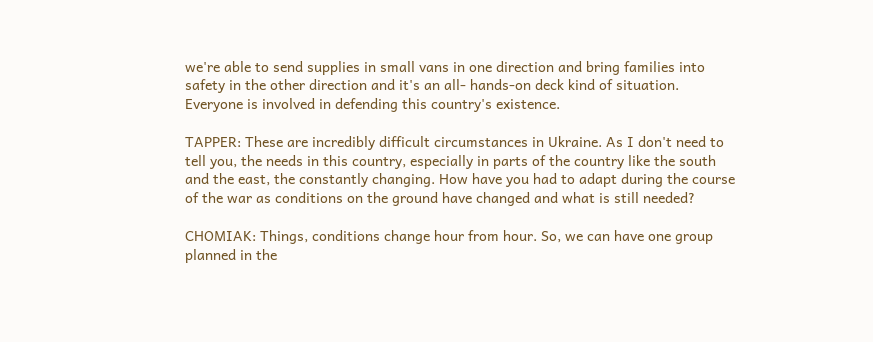we're able to send supplies in small vans in one direction and bring families into safety in the other direction and it's an all- hands-on deck kind of situation. Everyone is involved in defending this country's existence.

TAPPER: These are incredibly difficult circumstances in Ukraine. As I don't need to tell you, the needs in this country, especially in parts of the country like the south and the east, the constantly changing. How have you had to adapt during the course of the war as conditions on the ground have changed and what is still needed?

CHOMIAK: Things, conditions change hour from hour. So, we can have one group planned in the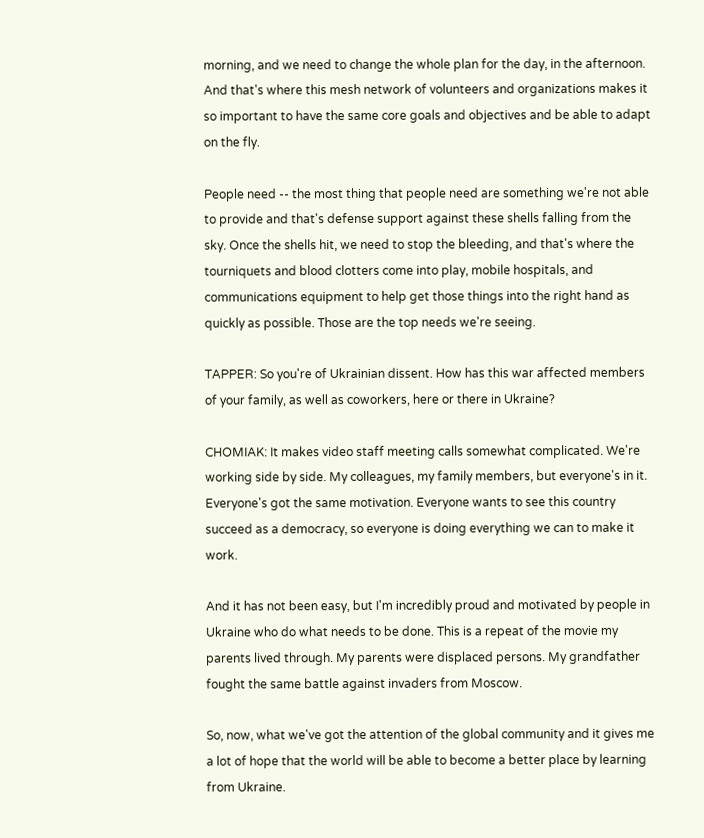morning, and we need to change the whole plan for the day, in the afternoon. And that's where this mesh network of volunteers and organizations makes it so important to have the same core goals and objectives and be able to adapt on the fly.

People need -- the most thing that people need are something we're not able to provide and that's defense support against these shells falling from the sky. Once the shells hit, we need to stop the bleeding, and that's where the tourniquets and blood clotters come into play, mobile hospitals, and communications equipment to help get those things into the right hand as quickly as possible. Those are the top needs we're seeing.

TAPPER: So you're of Ukrainian dissent. How has this war affected members of your family, as well as coworkers, here or there in Ukraine?

CHOMIAK: It makes video staff meeting calls somewhat complicated. We're working side by side. My colleagues, my family members, but everyone's in it. Everyone's got the same motivation. Everyone wants to see this country succeed as a democracy, so everyone is doing everything we can to make it work.

And it has not been easy, but I'm incredibly proud and motivated by people in Ukraine who do what needs to be done. This is a repeat of the movie my parents lived through. My parents were displaced persons. My grandfather fought the same battle against invaders from Moscow.

So, now, what we've got the attention of the global community and it gives me a lot of hope that the world will be able to become a better place by learning from Ukraine.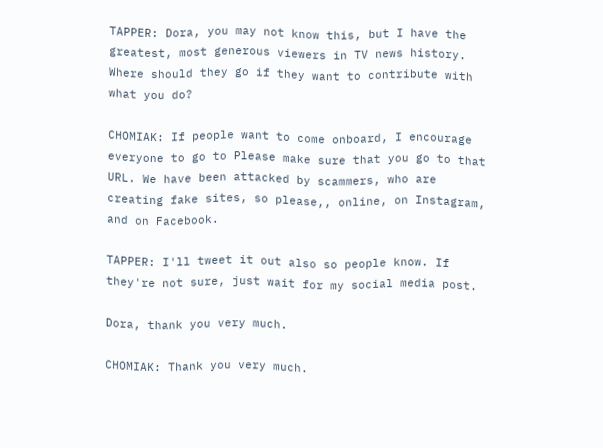TAPPER: Dora, you may not know this, but I have the greatest, most generous viewers in TV news history. Where should they go if they want to contribute with what you do?

CHOMIAK: If people want to come onboard, I encourage everyone to go to Please make sure that you go to that URL. We have been attacked by scammers, who are creating fake sites, so please,, online, on Instagram, and on Facebook.

TAPPER: I'll tweet it out also so people know. If they're not sure, just wait for my social media post.

Dora, thank you very much.

CHOMIAK: Thank you very much.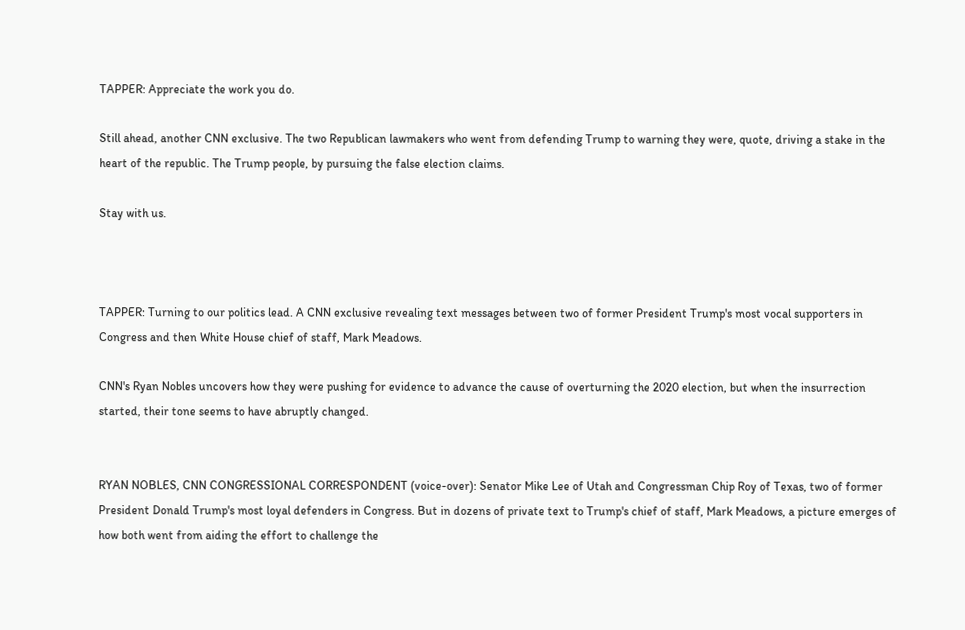TAPPER: Appreciate the work you do.

Still ahead, another CNN exclusive. The two Republican lawmakers who went from defending Trump to warning they were, quote, driving a stake in the heart of the republic. The Trump people, by pursuing the false election claims.

Stay with us.



TAPPER: Turning to our politics lead. A CNN exclusive revealing text messages between two of former President Trump's most vocal supporters in Congress and then White House chief of staff, Mark Meadows.

CNN's Ryan Nobles uncovers how they were pushing for evidence to advance the cause of overturning the 2020 election, but when the insurrection started, their tone seems to have abruptly changed.


RYAN NOBLES, CNN CONGRESSIONAL CORRESPONDENT (voice-over): Senator Mike Lee of Utah and Congressman Chip Roy of Texas, two of former President Donald Trump's most loyal defenders in Congress. But in dozens of private text to Trump's chief of staff, Mark Meadows, a picture emerges of how both went from aiding the effort to challenge the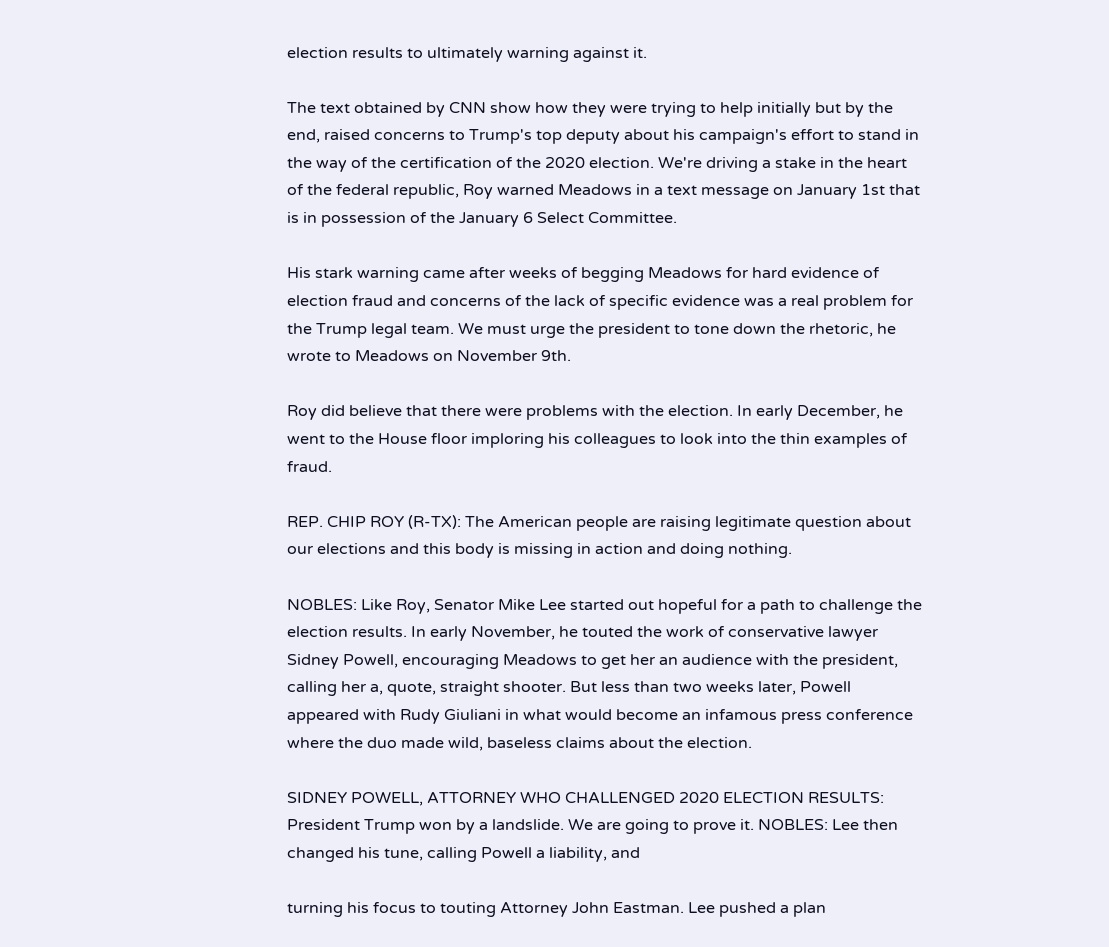election results to ultimately warning against it.

The text obtained by CNN show how they were trying to help initially but by the end, raised concerns to Trump's top deputy about his campaign's effort to stand in the way of the certification of the 2020 election. We're driving a stake in the heart of the federal republic, Roy warned Meadows in a text message on January 1st that is in possession of the January 6 Select Committee.

His stark warning came after weeks of begging Meadows for hard evidence of election fraud and concerns of the lack of specific evidence was a real problem for the Trump legal team. We must urge the president to tone down the rhetoric, he wrote to Meadows on November 9th.

Roy did believe that there were problems with the election. In early December, he went to the House floor imploring his colleagues to look into the thin examples of fraud.

REP. CHIP ROY (R-TX): The American people are raising legitimate question about our elections and this body is missing in action and doing nothing.

NOBLES: Like Roy, Senator Mike Lee started out hopeful for a path to challenge the election results. In early November, he touted the work of conservative lawyer Sidney Powell, encouraging Meadows to get her an audience with the president, calling her a, quote, straight shooter. But less than two weeks later, Powell appeared with Rudy Giuliani in what would become an infamous press conference where the duo made wild, baseless claims about the election.

SIDNEY POWELL, ATTORNEY WHO CHALLENGED 2020 ELECTION RESULTS: President Trump won by a landslide. We are going to prove it. NOBLES: Lee then changed his tune, calling Powell a liability, and

turning his focus to touting Attorney John Eastman. Lee pushed a plan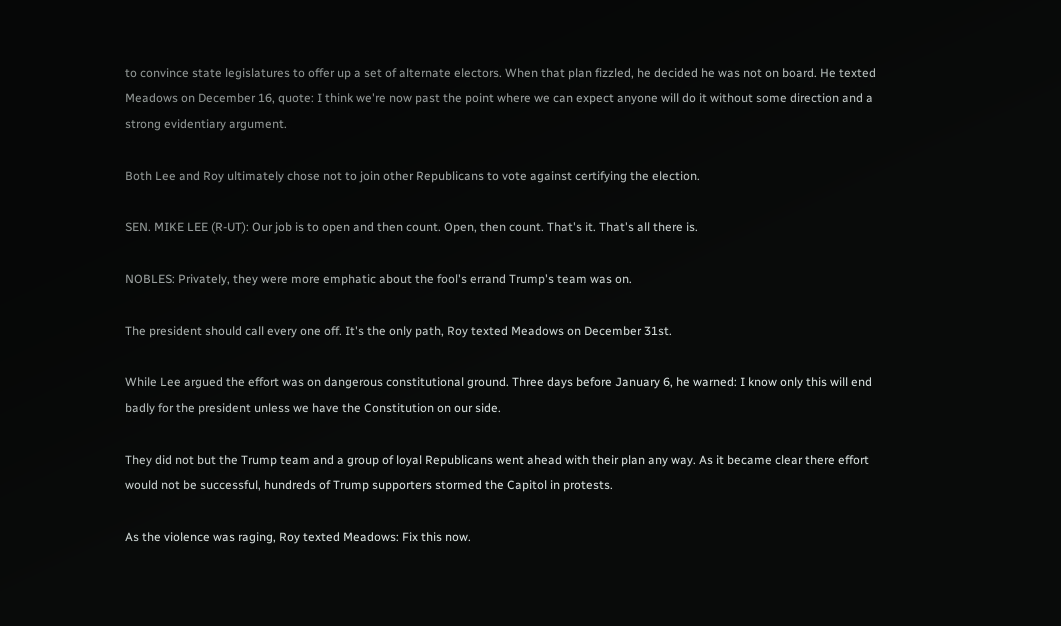to convince state legislatures to offer up a set of alternate electors. When that plan fizzled, he decided he was not on board. He texted Meadows on December 16, quote: I think we're now past the point where we can expect anyone will do it without some direction and a strong evidentiary argument.

Both Lee and Roy ultimately chose not to join other Republicans to vote against certifying the election.

SEN. MIKE LEE (R-UT): Our job is to open and then count. Open, then count. That's it. That's all there is.

NOBLES: Privately, they were more emphatic about the fool's errand Trump's team was on.

The president should call every one off. It's the only path, Roy texted Meadows on December 31st.

While Lee argued the effort was on dangerous constitutional ground. Three days before January 6, he warned: I know only this will end badly for the president unless we have the Constitution on our side.

They did not but the Trump team and a group of loyal Republicans went ahead with their plan any way. As it became clear there effort would not be successful, hundreds of Trump supporters stormed the Capitol in protests.

As the violence was raging, Roy texted Meadows: Fix this now.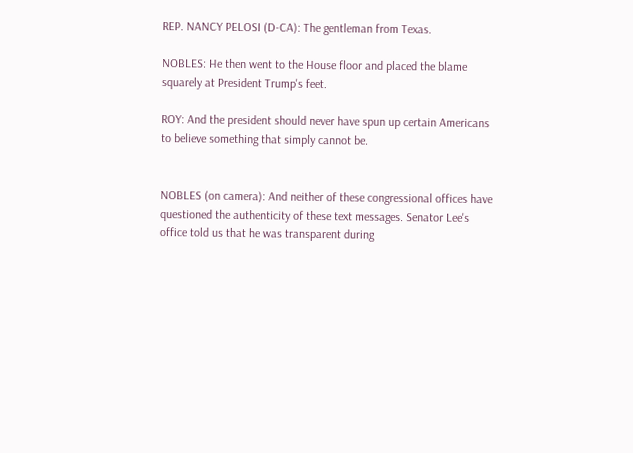REP. NANCY PELOSI (D-CA): The gentleman from Texas.

NOBLES: He then went to the House floor and placed the blame squarely at President Trump's feet.

ROY: And the president should never have spun up certain Americans to believe something that simply cannot be.


NOBLES (on camera): And neither of these congressional offices have questioned the authenticity of these text messages. Senator Lee's office told us that he was transparent during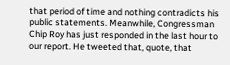that period of time and nothing contradicts his public statements. Meanwhile, Congressman Chip Roy has just responded in the last hour to our report. He tweeted that, quote, that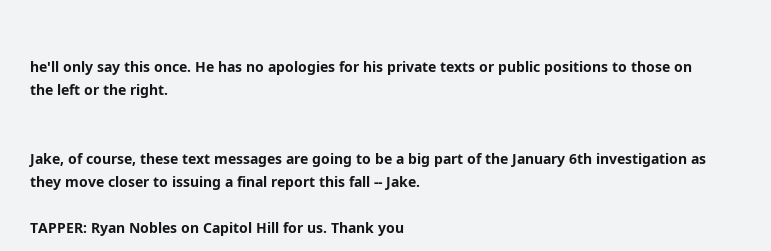he'll only say this once. He has no apologies for his private texts or public positions to those on the left or the right.


Jake, of course, these text messages are going to be a big part of the January 6th investigation as they move closer to issuing a final report this fall -- Jake.

TAPPER: Ryan Nobles on Capitol Hill for us. Thank you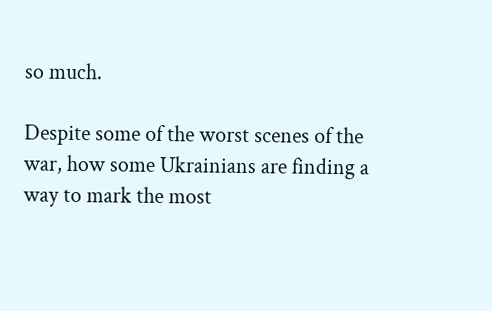so much.

Despite some of the worst scenes of the war, how some Ukrainians are finding a way to mark the most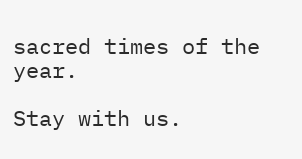sacred times of the year.

Stay with us.